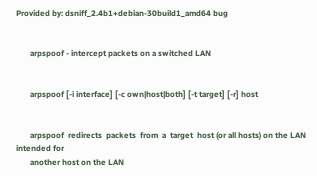Provided by: dsniff_2.4b1+debian-30build1_amd64 bug


       arpspoof - intercept packets on a switched LAN


       arpspoof [-i interface] [-c own|host|both] [-t target] [-r] host


       arpspoof  redirects  packets  from  a  target  host (or all hosts) on the LAN intended for
       another host on the LAN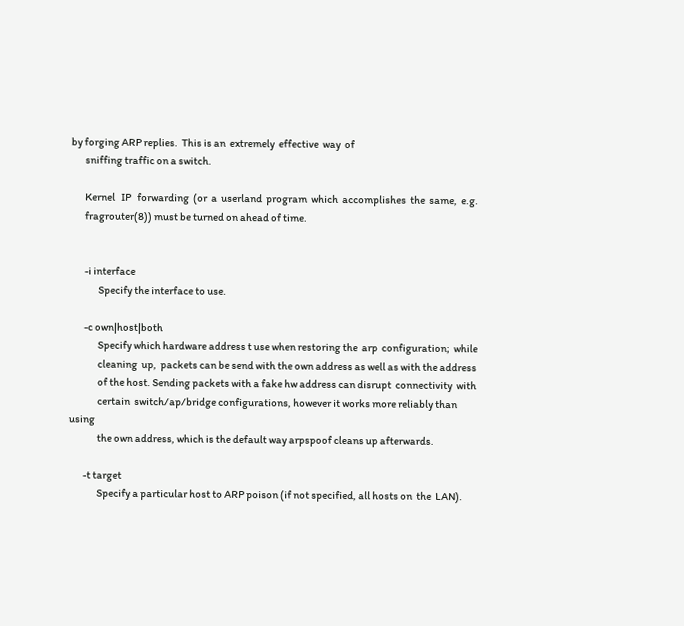by forging ARP replies.  This is an  extremely  effective  way  of
       sniffing traffic on a switch.

       Kernel   IP   forwarding  (or  a  userland  program  which  accomplishes  the  same,  e.g.
       fragrouter(8)) must be turned on ahead of time.


       -i interface
              Specify the interface to use.

       -c own|host|both
              Specify which hardware address t use when restoring the  arp  configuration;  while
              cleaning  up,  packets can be send with the own address as well as with the address
              of the host. Sending packets with a fake hw address can disrupt  connectivity  with
              certain  switch/ap/bridge configurations, however it works more reliably than using
              the own address, which is the default way arpspoof cleans up afterwards.

       -t target
              Specify a particular host to ARP poison (if not specified, all hosts on  the  LAN).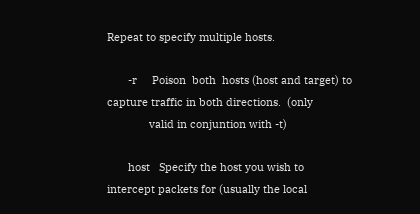Repeat to specify multiple hosts.

       -r     Poison  both  hosts (host and target) to capture traffic in both directions.  (only
              valid in conjuntion with -t)

       host   Specify the host you wish to intercept packets for (usually the local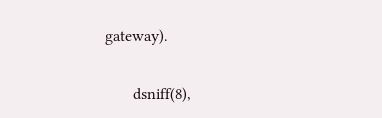gateway).


       dsniff(8),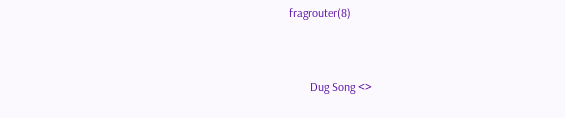fragrouter(8)


       Dug Song <>